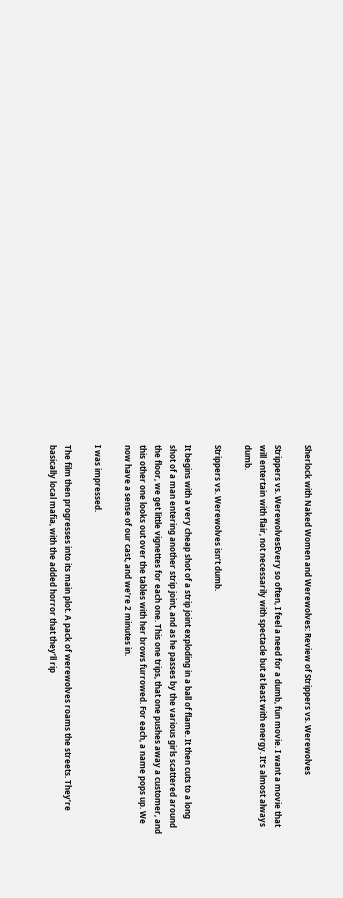Sherlock with Naked Women and Werewolves: Review of Strippers vs. Werewolves

Strippers vs. WerewolvesEvery so often, I feel a need for a dumb, fun movie. I want a movie that will entertain with flair, not necessarily with spectacle but at least with energy. It’s almost always dumb.

Strippers vs. Werewolves isn’t dumb.

It begins with a very cheap shot of a strip joint exploding in a ball of flame. It then cuts to a long shot of a man entering another strip joint, and as he passes by the various girls scattered around the floor, we get little vignettes for each one. This one trips, that one pushes away a customer, and this other one looks out over the tables with her brows furrowed. For each, a name pops up. We now have a sense of our cast, and we’re 2 minutes in.

I was impressed.

The film then progresses into its main plot. A pack of werewolves roams the streets. They’re basically local mafia, with the added horror that they’ll rip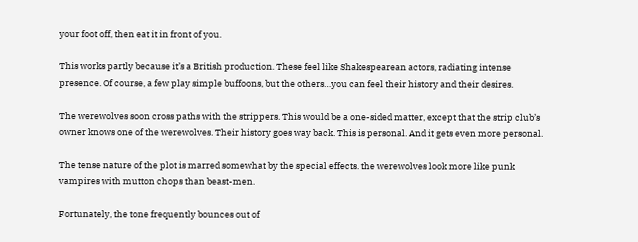your foot off, then eat it in front of you.

This works partly because it’s a British production. These feel like Shakespearean actors, radiating intense presence. Of course, a few play simple buffoons, but the others…you can feel their history and their desires.

The werewolves soon cross paths with the strippers. This would be a one-sided matter, except that the strip club’s owner knows one of the werewolves. Their history goes way back. This is personal. And it gets even more personal.

The tense nature of the plot is marred somewhat by the special effects. the werewolves look more like punk vampires with mutton chops than beast-men.

Fortunately, the tone frequently bounces out of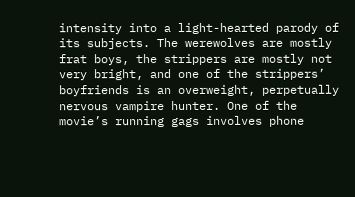intensity into a light-hearted parody of its subjects. The werewolves are mostly frat boys, the strippers are mostly not very bright, and one of the strippers’ boyfriends is an overweight, perpetually nervous vampire hunter. One of the movie’s running gags involves phone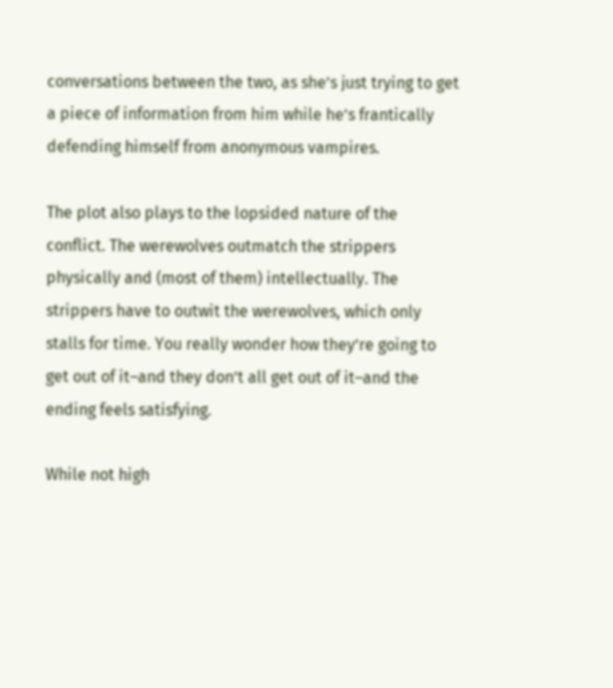conversations between the two, as she’s just trying to get a piece of information from him while he’s frantically defending himself from anonymous vampires.

The plot also plays to the lopsided nature of the conflict. The werewolves outmatch the strippers physically and (most of them) intellectually. The strippers have to outwit the werewolves, which only stalls for time. You really wonder how they’re going to get out of it–and they don’t all get out of it–and the ending feels satisfying.

While not high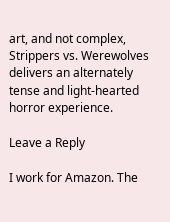art, and not complex, Strippers vs. Werewolves delivers an alternately tense and light-hearted horror experience.

Leave a Reply

I work for Amazon. The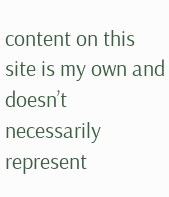content on this site is my own and doesn’t necessarily represent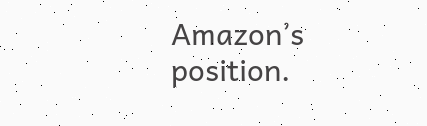Amazon’s position.